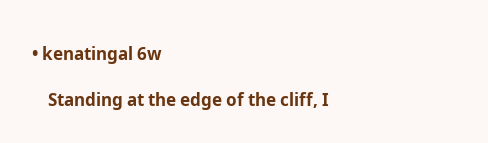• kenatingal 6w

    Standing at the edge of the cliff, I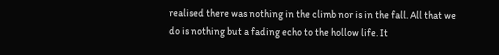realised there was nothing in the climb nor is in the fall. All that we do is nothing but a fading echo to the hollow life. It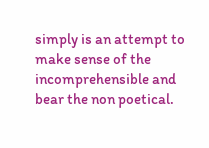simply is an attempt to make sense of the incomprehensible and bear the non poetical.